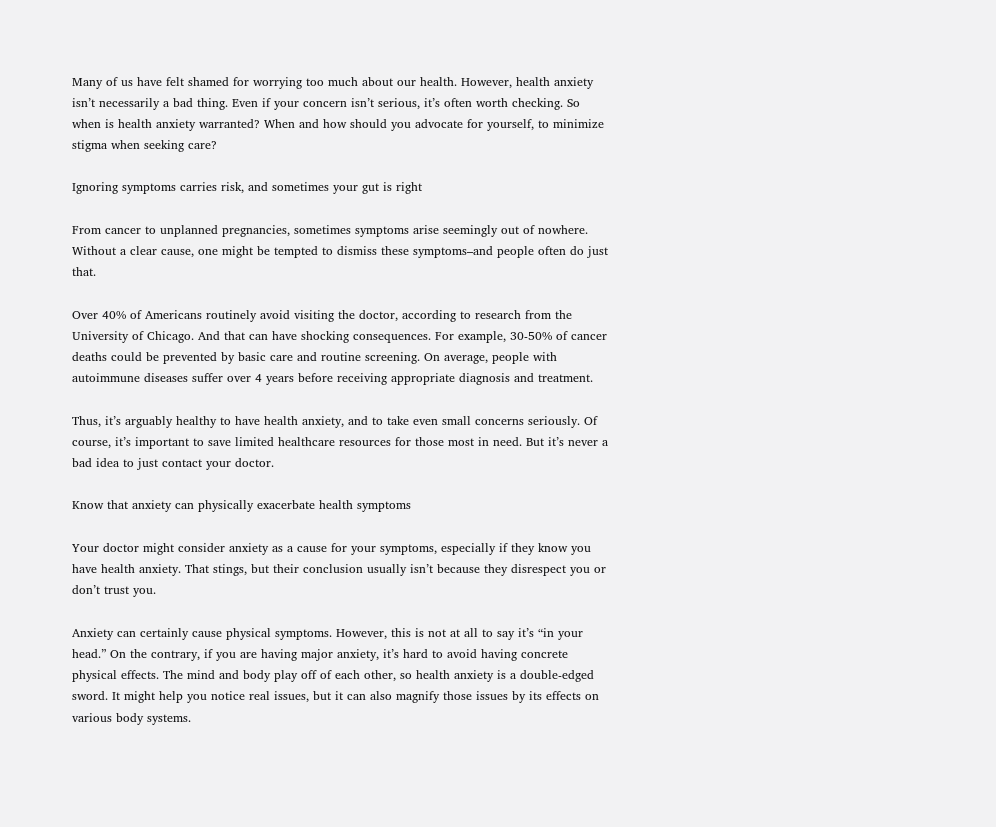Many of us have felt shamed for worrying too much about our health. However, health anxiety isn’t necessarily a bad thing. Even if your concern isn’t serious, it’s often worth checking. So when is health anxiety warranted? When and how should you advocate for yourself, to minimize stigma when seeking care?

Ignoring symptoms carries risk, and sometimes your gut is right

From cancer to unplanned pregnancies, sometimes symptoms arise seemingly out of nowhere. Without a clear cause, one might be tempted to dismiss these symptoms–and people often do just that.

Over 40% of Americans routinely avoid visiting the doctor, according to research from the University of Chicago. And that can have shocking consequences. For example, 30-50% of cancer deaths could be prevented by basic care and routine screening. On average, people with autoimmune diseases suffer over 4 years before receiving appropriate diagnosis and treatment.

Thus, it’s arguably healthy to have health anxiety, and to take even small concerns seriously. Of course, it’s important to save limited healthcare resources for those most in need. But it’s never a bad idea to just contact your doctor.

Know that anxiety can physically exacerbate health symptoms

Your doctor might consider anxiety as a cause for your symptoms, especially if they know you have health anxiety. That stings, but their conclusion usually isn’t because they disrespect you or don’t trust you.

Anxiety can certainly cause physical symptoms. However, this is not at all to say it’s “in your head.” On the contrary, if you are having major anxiety, it’s hard to avoid having concrete physical effects. The mind and body play off of each other, so health anxiety is a double-edged sword. It might help you notice real issues, but it can also magnify those issues by its effects on various body systems.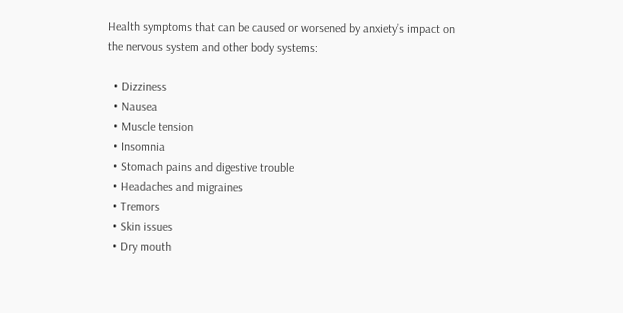Health symptoms that can be caused or worsened by anxiety’s impact on the nervous system and other body systems:

  • Dizziness
  • Nausea
  • Muscle tension
  • Insomnia
  • Stomach pains and digestive trouble
  • Headaches and migraines
  • Tremors
  • Skin issues
  • Dry mouth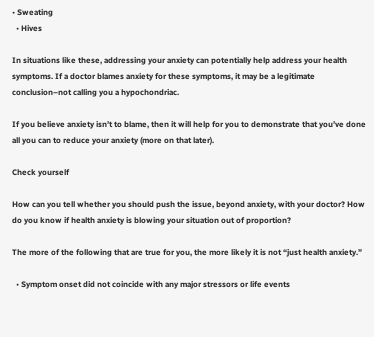• Sweating
  • Hives

In situations like these, addressing your anxiety can potentially help address your health symptoms. If a doctor blames anxiety for these symptoms, it may be a legitimate conclusion–not calling you a hypochondriac.

If you believe anxiety isn’t to blame, then it will help for you to demonstrate that you’ve done all you can to reduce your anxiety (more on that later).

Check yourself

How can you tell whether you should push the issue, beyond anxiety, with your doctor? How do you know if health anxiety is blowing your situation out of proportion?

The more of the following that are true for you, the more likely it is not “just health anxiety.”

  • Symptom onset did not coincide with any major stressors or life events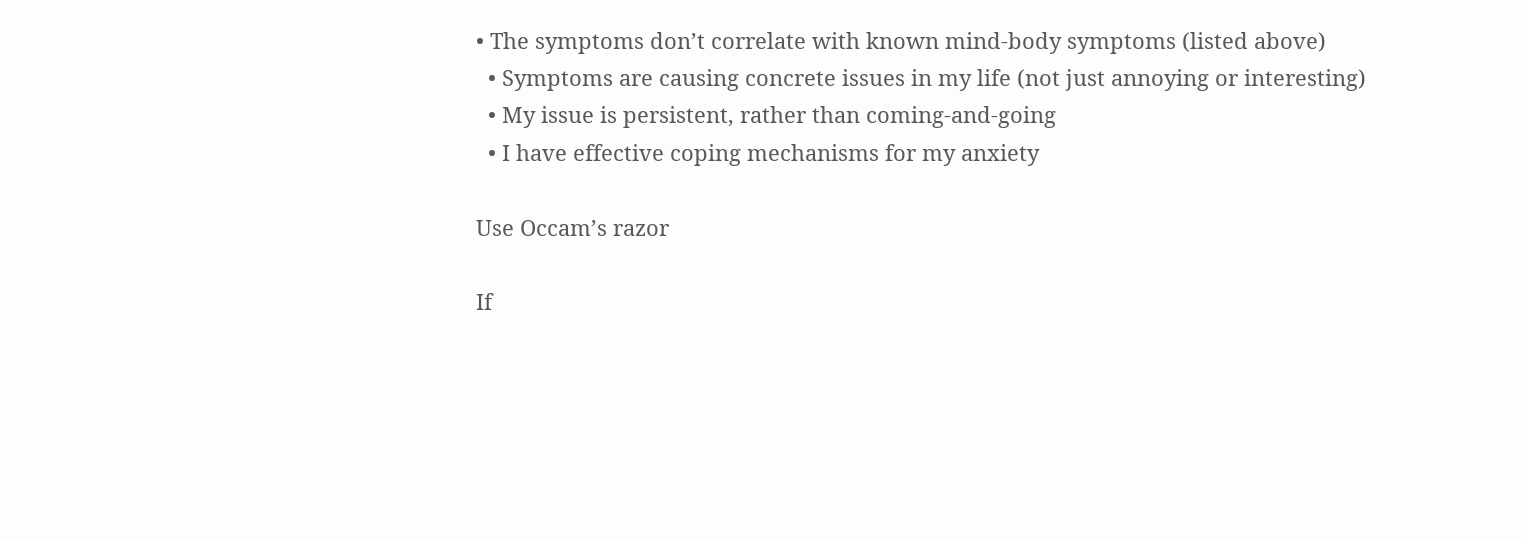• The symptoms don’t correlate with known mind-body symptoms (listed above)
  • Symptoms are causing concrete issues in my life (not just annoying or interesting)
  • My issue is persistent, rather than coming-and-going
  • I have effective coping mechanisms for my anxiety

Use Occam’s razor

If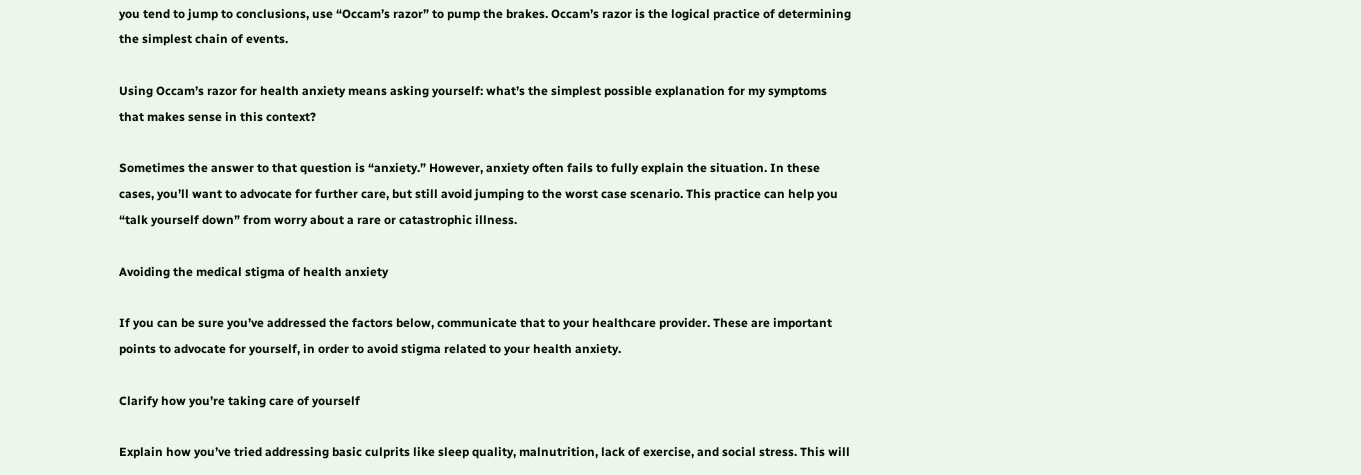you tend to jump to conclusions, use “Occam’s razor” to pump the brakes. Occam’s razor is the logical practice of determining the simplest chain of events.

Using Occam’s razor for health anxiety means asking yourself: what’s the simplest possible explanation for my symptoms that makes sense in this context?

Sometimes the answer to that question is “anxiety.” However, anxiety often fails to fully explain the situation. In these cases, you’ll want to advocate for further care, but still avoid jumping to the worst case scenario. This practice can help you “talk yourself down” from worry about a rare or catastrophic illness.

Avoiding the medical stigma of health anxiety

If you can be sure you’ve addressed the factors below, communicate that to your healthcare provider. These are important points to advocate for yourself, in order to avoid stigma related to your health anxiety.

Clarify how you’re taking care of yourself

Explain how you’ve tried addressing basic culprits like sleep quality, malnutrition, lack of exercise, and social stress. This will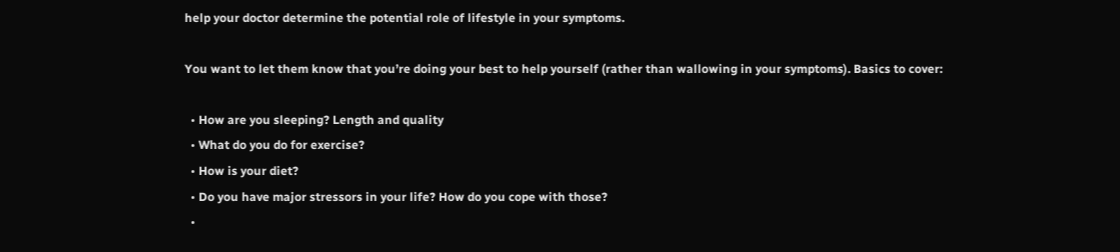help your doctor determine the potential role of lifestyle in your symptoms.

You want to let them know that you’re doing your best to help yourself (rather than wallowing in your symptoms). Basics to cover:

  • How are you sleeping? Length and quality
  • What do you do for exercise?
  • How is your diet?
  • Do you have major stressors in your life? How do you cope with those?
  •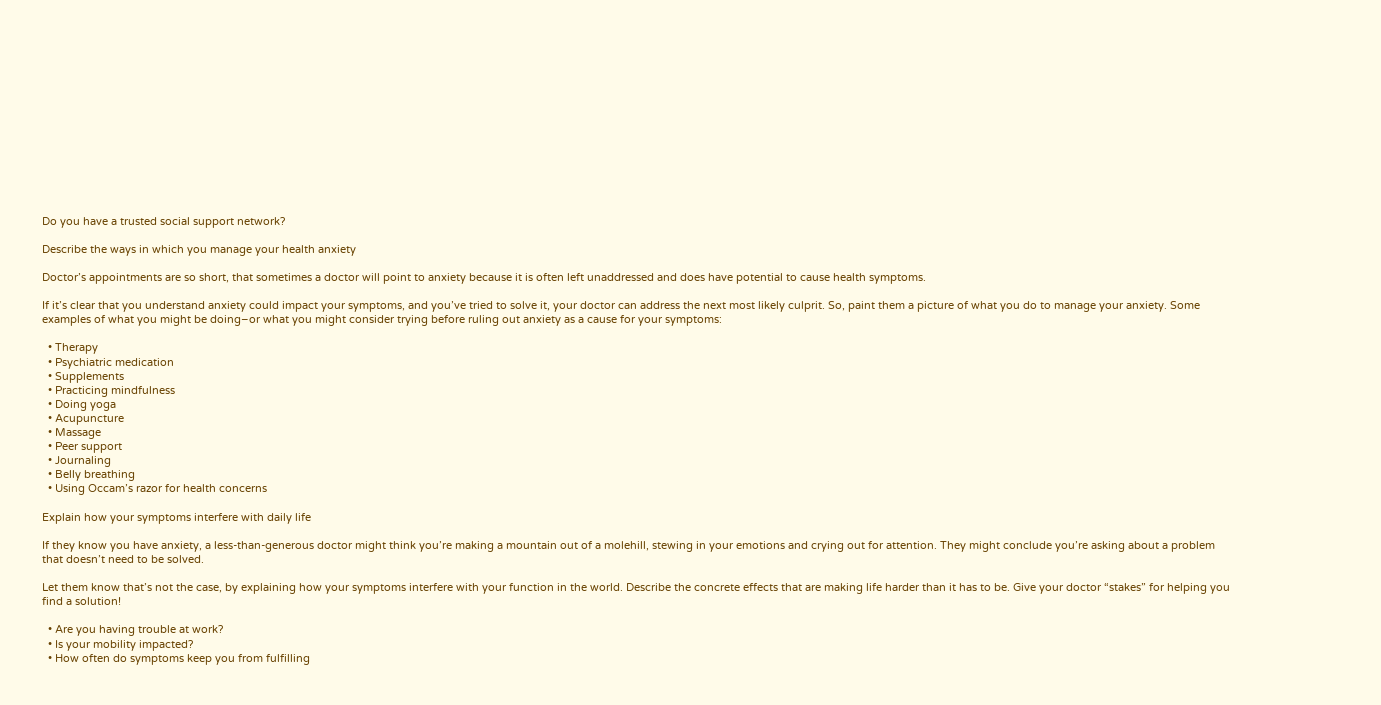Do you have a trusted social support network?

Describe the ways in which you manage your health anxiety

Doctor’s appointments are so short, that sometimes a doctor will point to anxiety because it is often left unaddressed and does have potential to cause health symptoms.

If it’s clear that you understand anxiety could impact your symptoms, and you’ve tried to solve it, your doctor can address the next most likely culprit. So, paint them a picture of what you do to manage your anxiety. Some examples of what you might be doing–or what you might consider trying before ruling out anxiety as a cause for your symptoms:

  • Therapy
  • Psychiatric medication
  • Supplements
  • Practicing mindfulness
  • Doing yoga
  • Acupuncture
  • Massage
  • Peer support
  • Journaling
  • Belly breathing
  • Using Occam’s razor for health concerns

Explain how your symptoms interfere with daily life

If they know you have anxiety, a less-than-generous doctor might think you’re making a mountain out of a molehill, stewing in your emotions and crying out for attention. They might conclude you’re asking about a problem that doesn’t need to be solved.

Let them know that’s not the case, by explaining how your symptoms interfere with your function in the world. Describe the concrete effects that are making life harder than it has to be. Give your doctor “stakes” for helping you find a solution!

  • Are you having trouble at work?
  • Is your mobility impacted?
  • How often do symptoms keep you from fulfilling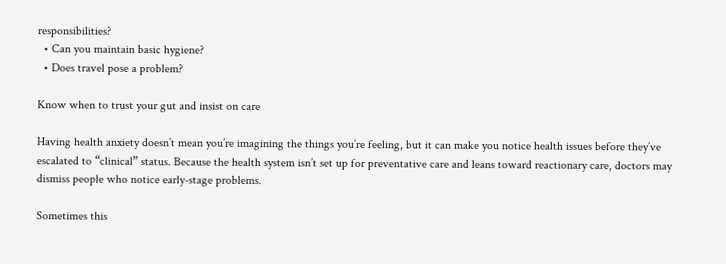responsibilities?
  • Can you maintain basic hygiene?
  • Does travel pose a problem?

Know when to trust your gut and insist on care

Having health anxiety doesn’t mean you’re imagining the things you’re feeling, but it can make you notice health issues before they’ve escalated to “clinical” status. Because the health system isn’t set up for preventative care and leans toward reactionary care, doctors may dismiss people who notice early-stage problems.

Sometimes this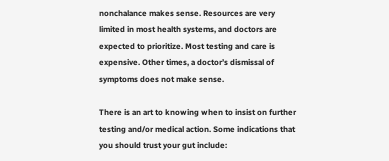nonchalance makes sense. Resources are very limited in most health systems, and doctors are expected to prioritize. Most testing and care is expensive. Other times, a doctor’s dismissal of symptoms does not make sense.

There is an art to knowing when to insist on further testing and/or medical action. Some indications that you should trust your gut include: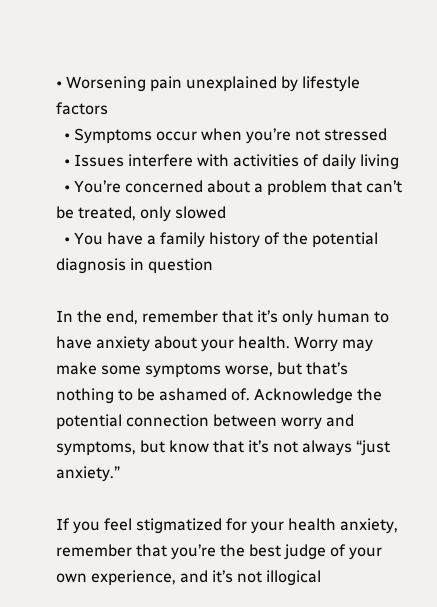• Worsening pain unexplained by lifestyle factors
  • Symptoms occur when you’re not stressed
  • Issues interfere with activities of daily living
  • You’re concerned about a problem that can’t be treated, only slowed
  • You have a family history of the potential diagnosis in question

In the end, remember that it’s only human to have anxiety about your health. Worry may make some symptoms worse, but that’s nothing to be ashamed of. Acknowledge the potential connection between worry and symptoms, but know that it’s not always “just anxiety.”

If you feel stigmatized for your health anxiety, remember that you’re the best judge of your own experience, and it’s not illogical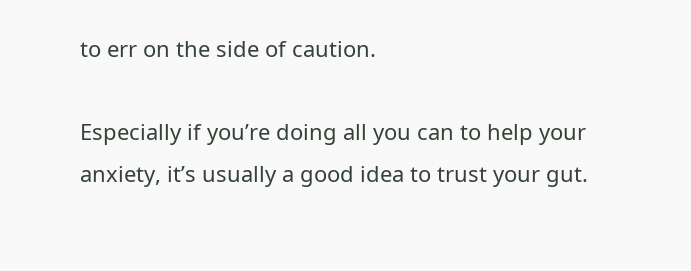to err on the side of caution.

Especially if you’re doing all you can to help your anxiety, it’s usually a good idea to trust your gut.